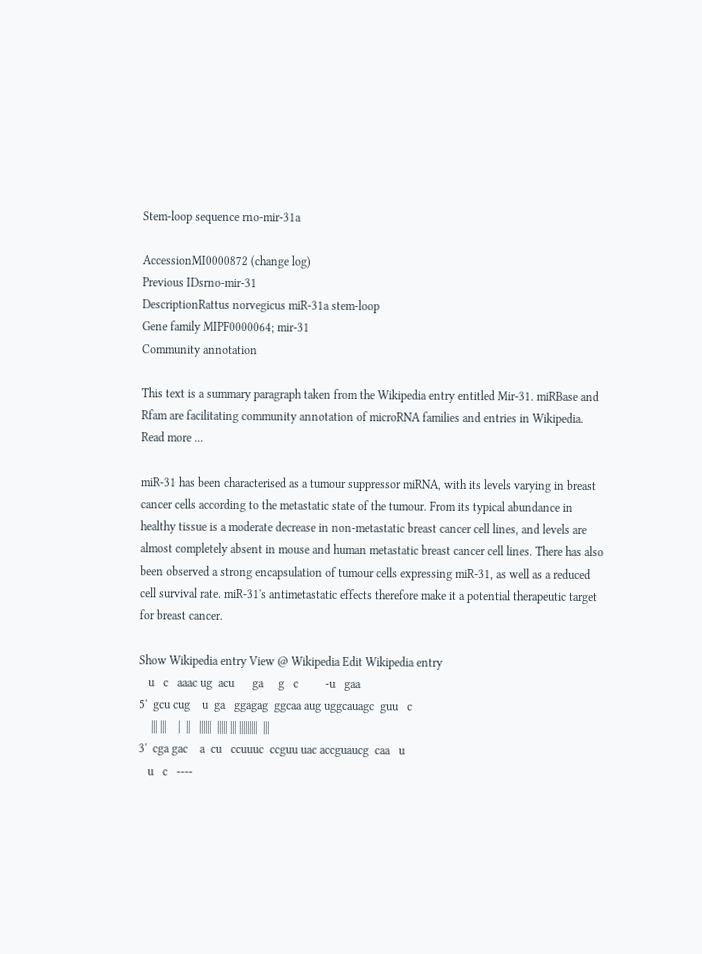Stem-loop sequence rno-mir-31a

AccessionMI0000872 (change log)
Previous IDsrno-mir-31
DescriptionRattus norvegicus miR-31a stem-loop
Gene family MIPF0000064; mir-31
Community annotation

This text is a summary paragraph taken from the Wikipedia entry entitled Mir-31. miRBase and Rfam are facilitating community annotation of microRNA families and entries in Wikipedia. Read more ...

miR-31 has been characterised as a tumour suppressor miRNA, with its levels varying in breast cancer cells according to the metastatic state of the tumour. From its typical abundance in healthy tissue is a moderate decrease in non-metastatic breast cancer cell lines, and levels are almost completely absent in mouse and human metastatic breast cancer cell lines. There has also been observed a strong encapsulation of tumour cells expressing miR-31, as well as a reduced cell survival rate. miR-31's antimetastatic effects therefore make it a potential therapeutic target for breast cancer.

Show Wikipedia entry View @ Wikipedia Edit Wikipedia entry
   u   c   aaac ug  acu      ga     g   c         -u   gaa
5'  gcu cug    u  ga   ggagag  ggcaa aug uggcauagc  guu   c
    ||| |||    |  ||   ||||||  ||||| ||| |||||||||  |||
3'  cga gac    a  cu   ccuuuc  ccguu uac accguaucg  caa   u
   u   c   ----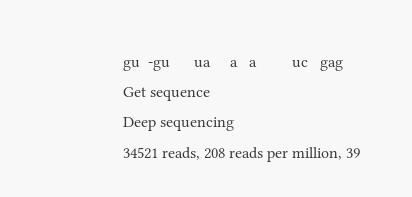gu  -gu      ua     a   a         uc   gag
Get sequence
Deep sequencing
34521 reads, 208 reads per million, 39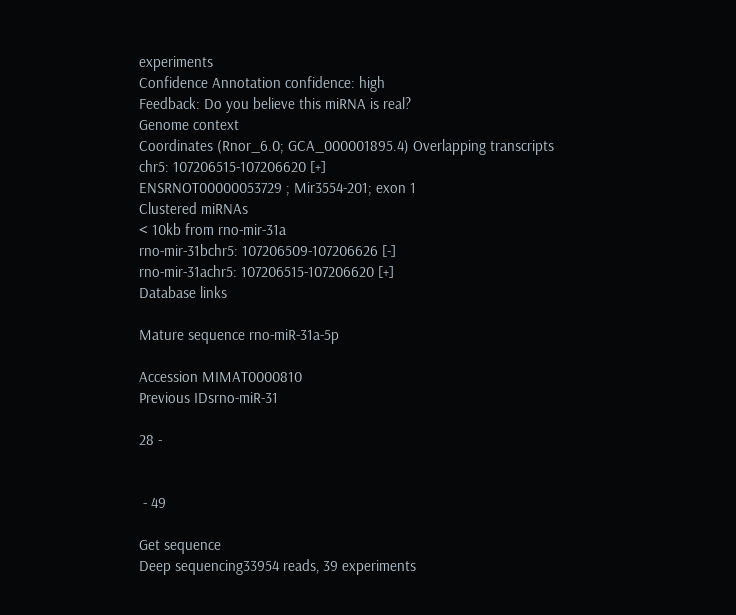experiments
Confidence Annotation confidence: high
Feedback: Do you believe this miRNA is real?
Genome context
Coordinates (Rnor_6.0; GCA_000001895.4) Overlapping transcripts
chr5: 107206515-107206620 [+]
ENSRNOT00000053729 ; Mir3554-201; exon 1
Clustered miRNAs
< 10kb from rno-mir-31a
rno-mir-31bchr5: 107206509-107206626 [-]
rno-mir-31achr5: 107206515-107206620 [+]
Database links

Mature sequence rno-miR-31a-5p

Accession MIMAT0000810
Previous IDsrno-miR-31

28 -


 - 49

Get sequence
Deep sequencing33954 reads, 39 experiments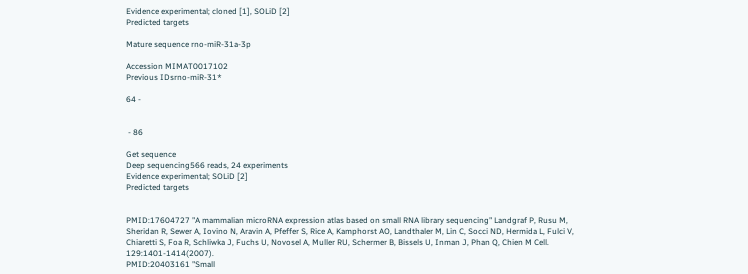Evidence experimental; cloned [1], SOLiD [2]
Predicted targets

Mature sequence rno-miR-31a-3p

Accession MIMAT0017102
Previous IDsrno-miR-31*

64 -


 - 86

Get sequence
Deep sequencing566 reads, 24 experiments
Evidence experimental; SOLiD [2]
Predicted targets


PMID:17604727 "A mammalian microRNA expression atlas based on small RNA library sequencing" Landgraf P, Rusu M, Sheridan R, Sewer A, Iovino N, Aravin A, Pfeffer S, Rice A, Kamphorst AO, Landthaler M, Lin C, Socci ND, Hermida L, Fulci V, Chiaretti S, Foa R, Schliwka J, Fuchs U, Novosel A, Muller RU, Schermer B, Bissels U, Inman J, Phan Q, Chien M Cell. 129:1401-1414(2007).
PMID:20403161 "Small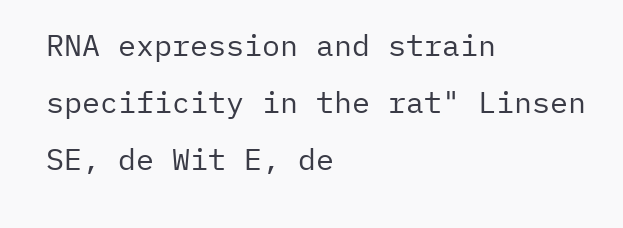RNA expression and strain specificity in the rat" Linsen SE, de Wit E, de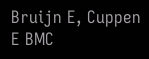Bruijn E, Cuppen E BMC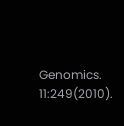Genomics. 11:249(2010).